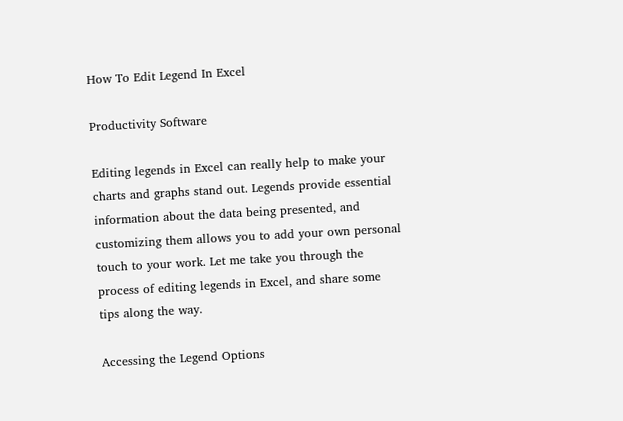How To Edit Legend In Excel

Productivity Software

Editing legends in Excel can really help to make your charts and graphs stand out. Legends provide essential information about the data being presented, and customizing them allows you to add your own personal touch to your work. Let me take you through the process of editing legends in Excel, and share some tips along the way.

Accessing the Legend Options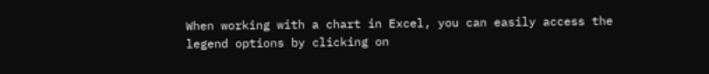When working with a chart in Excel, you can easily access the legend options by clicking on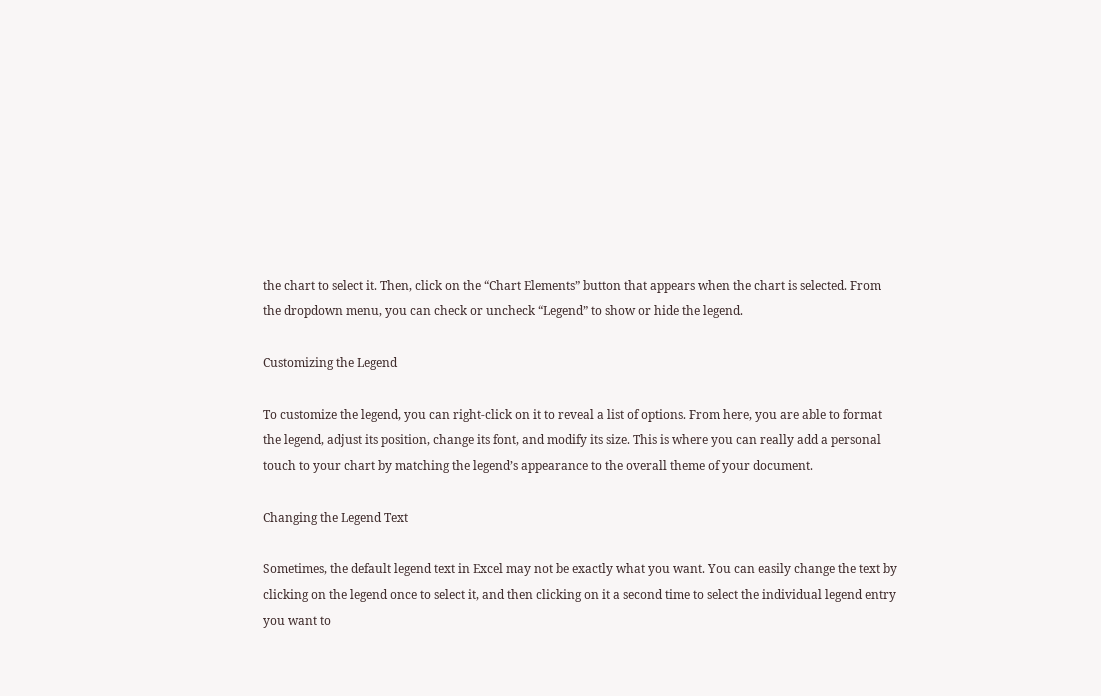the chart to select it. Then, click on the “Chart Elements” button that appears when the chart is selected. From the dropdown menu, you can check or uncheck “Legend” to show or hide the legend.

Customizing the Legend

To customize the legend, you can right-click on it to reveal a list of options. From here, you are able to format the legend, adjust its position, change its font, and modify its size. This is where you can really add a personal touch to your chart by matching the legend’s appearance to the overall theme of your document.

Changing the Legend Text

Sometimes, the default legend text in Excel may not be exactly what you want. You can easily change the text by clicking on the legend once to select it, and then clicking on it a second time to select the individual legend entry you want to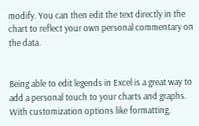modify. You can then edit the text directly in the chart to reflect your own personal commentary on the data.


Being able to edit legends in Excel is a great way to add a personal touch to your charts and graphs. With customization options like formatting,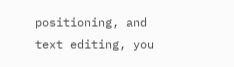positioning, and text editing, you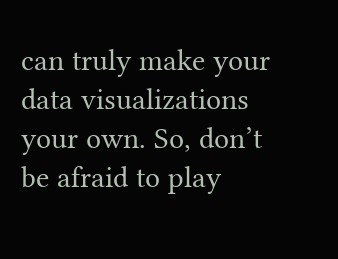can truly make your data visualizations your own. So, don’t be afraid to play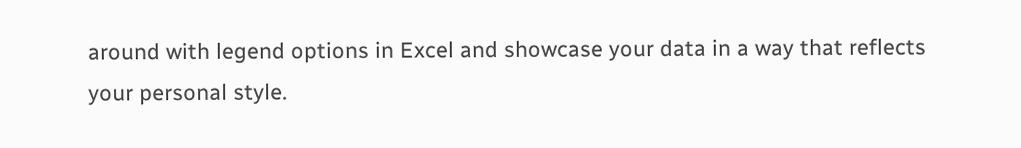around with legend options in Excel and showcase your data in a way that reflects your personal style.